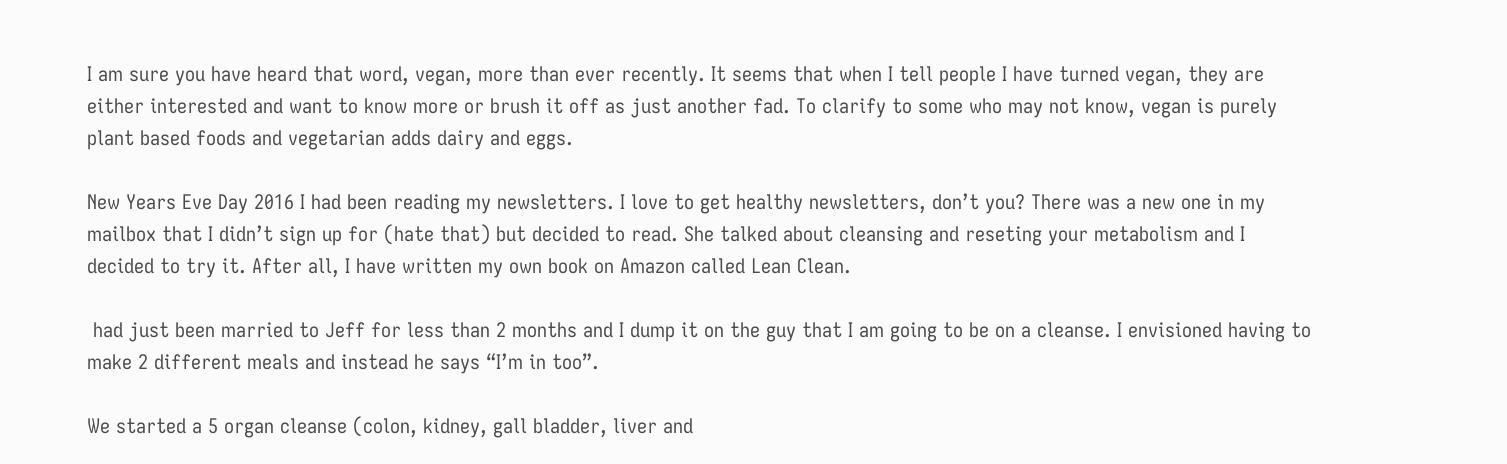I am sure you have heard that word, vegan, more than ever recently. It seems that when I tell people I have turned vegan, they are either interested and want to know more or brush it off as just another fad. To clarify to some who may not know, vegan is purely plant based foods and vegetarian adds dairy and eggs.

New Years Eve Day 2016 I had been reading my newsletters. I love to get healthy newsletters, don’t you? There was a new one in my mailbox that I didn’t sign up for (hate that) but decided to read. She talked about cleansing and reseting your metabolism and I decided to try it. After all, I have written my own book on Amazon called Lean Clean.

 had just been married to Jeff for less than 2 months and I dump it on the guy that I am going to be on a cleanse. I envisioned having to make 2 different meals and instead he says “I’m in too”.

We started a 5 organ cleanse (colon, kidney, gall bladder, liver and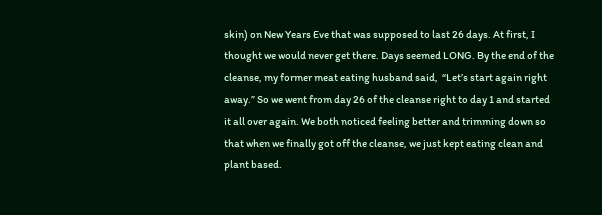skin) on New Years Eve that was supposed to last 26 days. At first, I thought we would never get there. Days seemed LONG. By the end of the cleanse, my former meat eating husband said,  “Let’s start again right away.” So we went from day 26 of the cleanse right to day 1 and started it all over again. We both noticed feeling better and trimming down so that when we finally got off the cleanse, we just kept eating clean and plant based.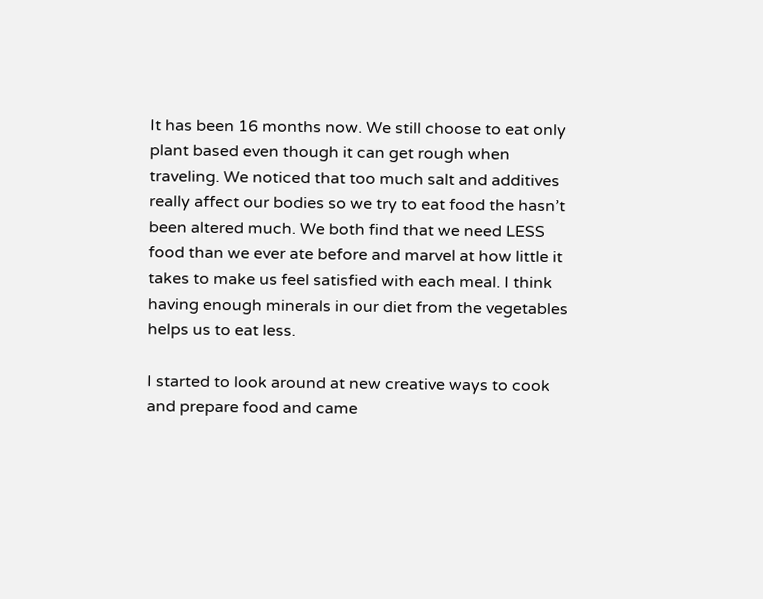It has been 16 months now. We still choose to eat only plant based even though it can get rough when traveling. We noticed that too much salt and additives really affect our bodies so we try to eat food the hasn’t been altered much. We both find that we need LESS food than we ever ate before and marvel at how little it takes to make us feel satisfied with each meal. I think having enough minerals in our diet from the vegetables helps us to eat less.

I started to look around at new creative ways to cook and prepare food and came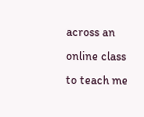across an online class to teach me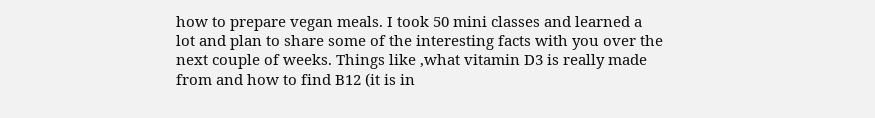how to prepare vegan meals. I took 50 mini classes and learned a lot and plan to share some of the interesting facts with you over the next couple of weeks. Things like ,what vitamin D3 is really made from and how to find B12 (it is in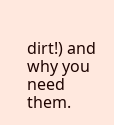dirt!) and why you need them.